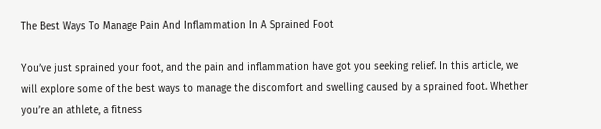The Best Ways To Manage Pain And Inflammation In A Sprained Foot

You’ve just sprained your foot, and the pain and inflammation have got you seeking relief. In this article, we will explore some of the best ways to manage the discomfort and swelling caused by a sprained foot. Whether you’re an athlete, a fitness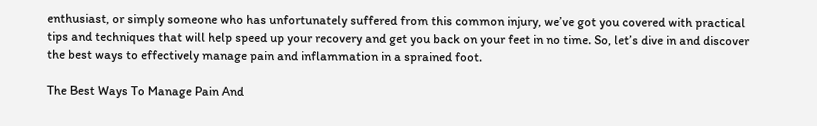enthusiast, or simply someone who has unfortunately suffered from this common injury, we’ve got you covered with practical tips and techniques that will help speed up your recovery and get you back on your feet in no time. So, let’s dive in and discover the best ways to effectively manage pain and inflammation in a sprained foot.

The Best Ways To Manage Pain And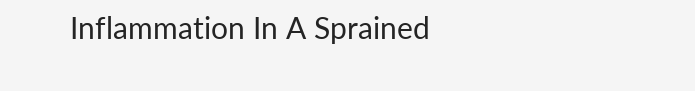Inflammation In A Sprained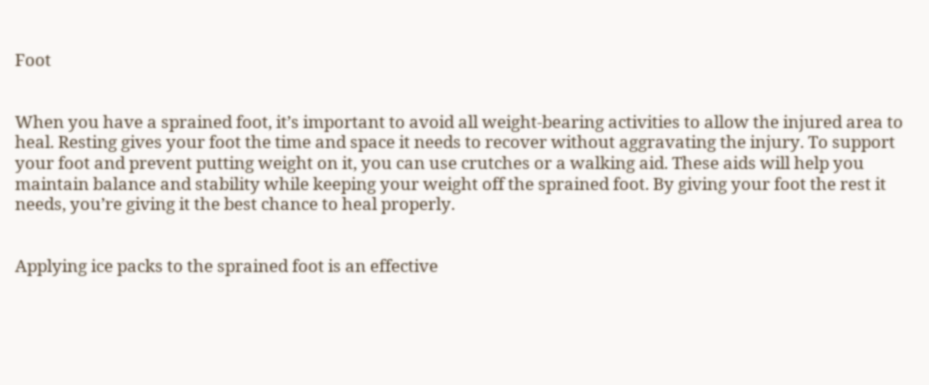Foot


When you have a sprained foot, it’s important to avoid all weight-bearing activities to allow the injured area to heal. Resting gives your foot the time and space it needs to recover without aggravating the injury. To support your foot and prevent putting weight on it, you can use crutches or a walking aid. These aids will help you maintain balance and stability while keeping your weight off the sprained foot. By giving your foot the rest it needs, you’re giving it the best chance to heal properly.


Applying ice packs to the sprained foot is an effective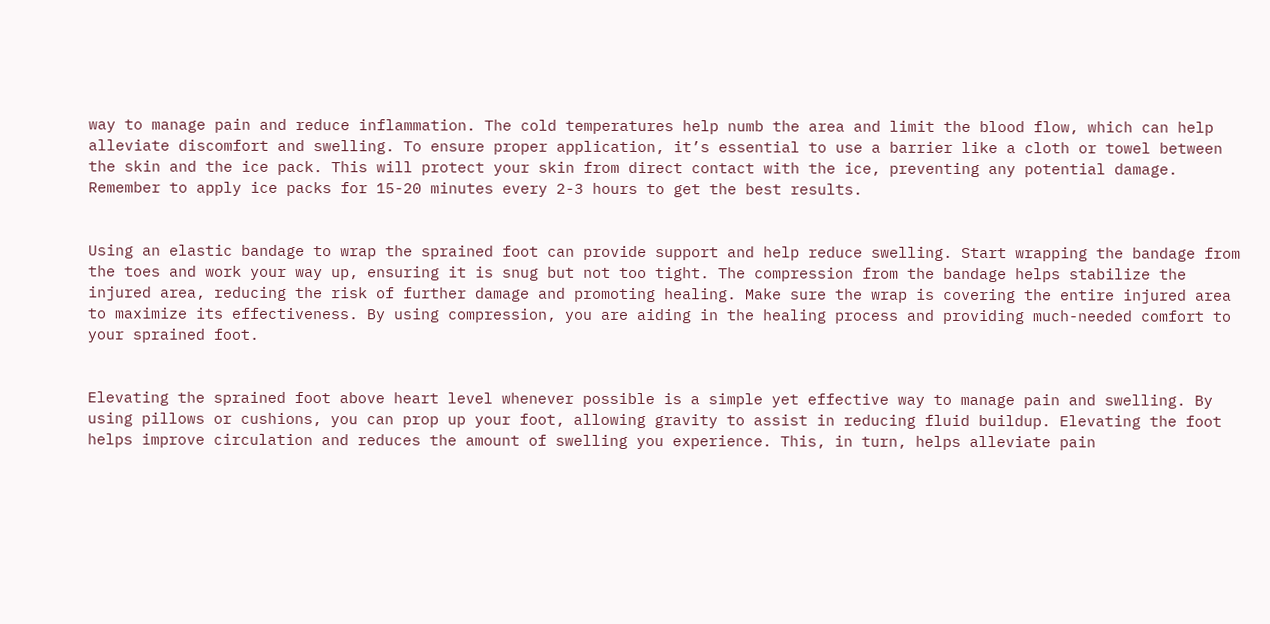way to manage pain and reduce inflammation. The cold temperatures help numb the area and limit the blood flow, which can help alleviate discomfort and swelling. To ensure proper application, it’s essential to use a barrier like a cloth or towel between the skin and the ice pack. This will protect your skin from direct contact with the ice, preventing any potential damage. Remember to apply ice packs for 15-20 minutes every 2-3 hours to get the best results.


Using an elastic bandage to wrap the sprained foot can provide support and help reduce swelling. Start wrapping the bandage from the toes and work your way up, ensuring it is snug but not too tight. The compression from the bandage helps stabilize the injured area, reducing the risk of further damage and promoting healing. Make sure the wrap is covering the entire injured area to maximize its effectiveness. By using compression, you are aiding in the healing process and providing much-needed comfort to your sprained foot.


Elevating the sprained foot above heart level whenever possible is a simple yet effective way to manage pain and swelling. By using pillows or cushions, you can prop up your foot, allowing gravity to assist in reducing fluid buildup. Elevating the foot helps improve circulation and reduces the amount of swelling you experience. This, in turn, helps alleviate pain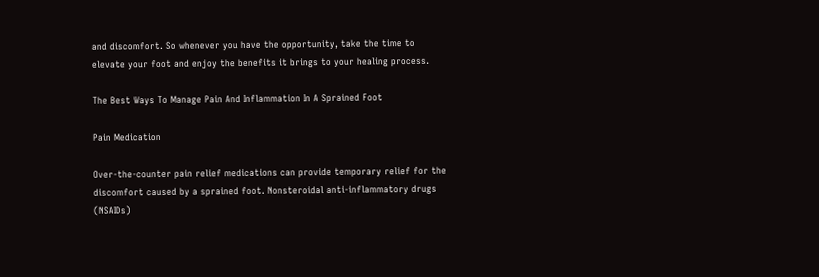and discomfort. So whenever you have the opportunity, take the time to elevate your foot and enjoy the benefits it brings to your healing process.

The Best Ways To Manage Pain And Inflammation In A Sprained Foot

Pain Medication

Over-the-counter pain relief medications can provide temporary relief for the discomfort caused by a sprained foot. Nonsteroidal anti-inflammatory drugs (NSAIDs)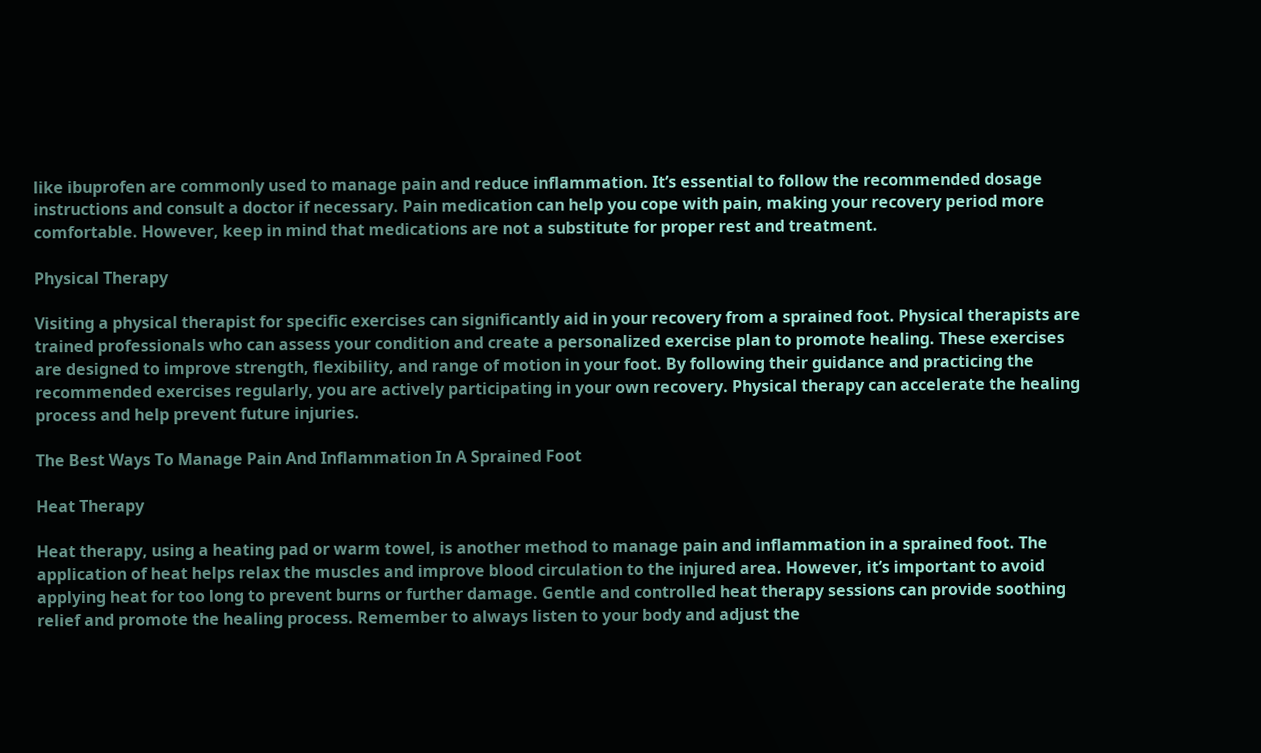like ibuprofen are commonly used to manage pain and reduce inflammation. It’s essential to follow the recommended dosage instructions and consult a doctor if necessary. Pain medication can help you cope with pain, making your recovery period more comfortable. However, keep in mind that medications are not a substitute for proper rest and treatment.

Physical Therapy

Visiting a physical therapist for specific exercises can significantly aid in your recovery from a sprained foot. Physical therapists are trained professionals who can assess your condition and create a personalized exercise plan to promote healing. These exercises are designed to improve strength, flexibility, and range of motion in your foot. By following their guidance and practicing the recommended exercises regularly, you are actively participating in your own recovery. Physical therapy can accelerate the healing process and help prevent future injuries.

The Best Ways To Manage Pain And Inflammation In A Sprained Foot

Heat Therapy

Heat therapy, using a heating pad or warm towel, is another method to manage pain and inflammation in a sprained foot. The application of heat helps relax the muscles and improve blood circulation to the injured area. However, it’s important to avoid applying heat for too long to prevent burns or further damage. Gentle and controlled heat therapy sessions can provide soothing relief and promote the healing process. Remember to always listen to your body and adjust the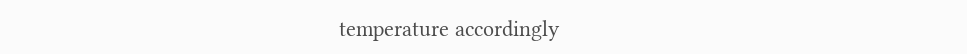temperature accordingly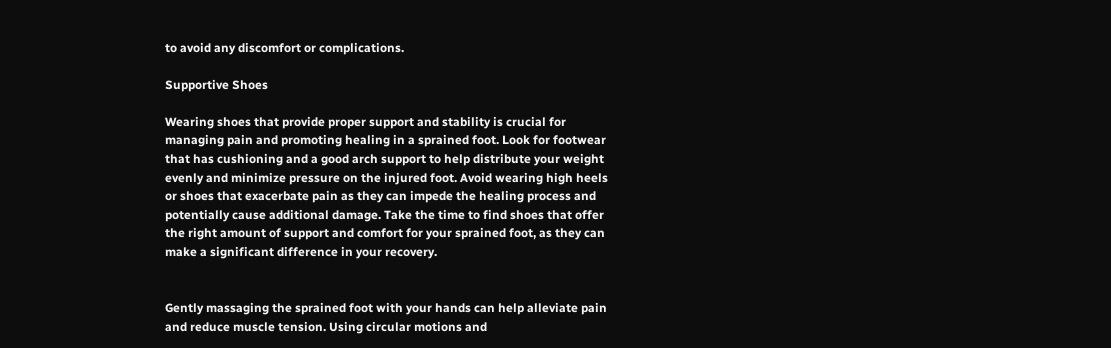to avoid any discomfort or complications.

Supportive Shoes

Wearing shoes that provide proper support and stability is crucial for managing pain and promoting healing in a sprained foot. Look for footwear that has cushioning and a good arch support to help distribute your weight evenly and minimize pressure on the injured foot. Avoid wearing high heels or shoes that exacerbate pain as they can impede the healing process and potentially cause additional damage. Take the time to find shoes that offer the right amount of support and comfort for your sprained foot, as they can make a significant difference in your recovery.


Gently massaging the sprained foot with your hands can help alleviate pain and reduce muscle tension. Using circular motions and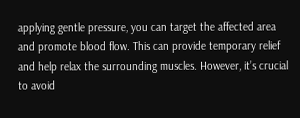applying gentle pressure, you can target the affected area and promote blood flow. This can provide temporary relief and help relax the surrounding muscles. However, it’s crucial to avoid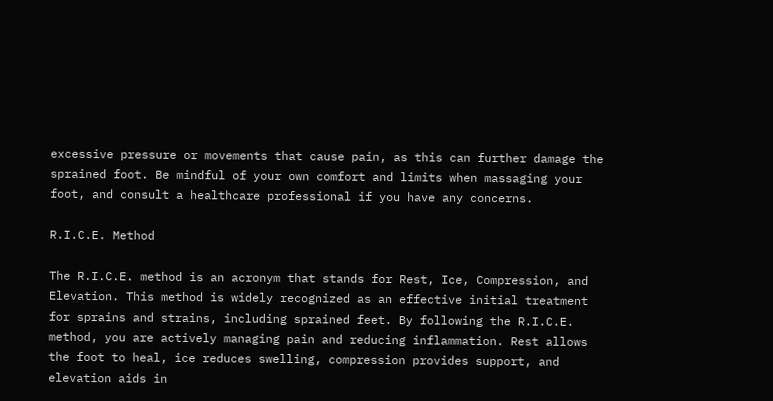excessive pressure or movements that cause pain, as this can further damage the sprained foot. Be mindful of your own comfort and limits when massaging your foot, and consult a healthcare professional if you have any concerns.

R.I.C.E. Method

The R.I.C.E. method is an acronym that stands for Rest, Ice, Compression, and Elevation. This method is widely recognized as an effective initial treatment for sprains and strains, including sprained feet. By following the R.I.C.E. method, you are actively managing pain and reducing inflammation. Rest allows the foot to heal, ice reduces swelling, compression provides support, and elevation aids in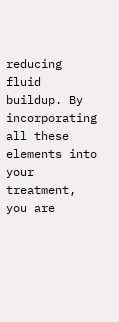reducing fluid buildup. By incorporating all these elements into your treatment, you are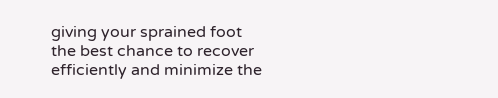giving your sprained foot the best chance to recover efficiently and minimize the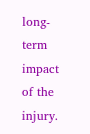long-term impact of the injury.